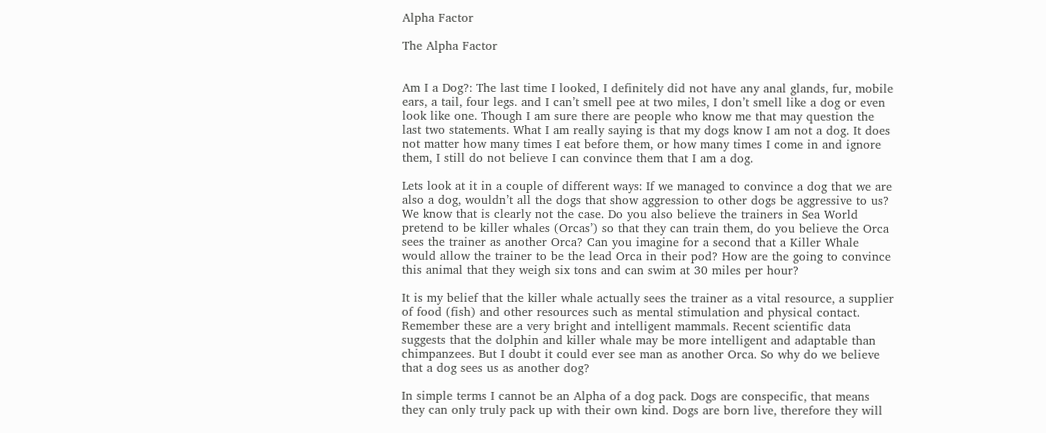Alpha Factor

The Alpha Factor


Am I a Dog?: The last time I looked, I definitely did not have any anal glands, fur, mobile ears, a tail, four legs. and I can’t smell pee at two miles, I don’t smell like a dog or even look like one. Though I am sure there are people who know me that may question the last two statements. What I am really saying is that my dogs know I am not a dog. It does not matter how many times I eat before them, or how many times I come in and ignore them, I still do not believe I can convince them that I am a dog.

Lets look at it in a couple of different ways: If we managed to convince a dog that we are also a dog, wouldn’t all the dogs that show aggression to other dogs be aggressive to us? We know that is clearly not the case. Do you also believe the trainers in Sea World pretend to be killer whales (Orcas’) so that they can train them, do you believe the Orca sees the trainer as another Orca? Can you imagine for a second that a Killer Whale would allow the trainer to be the lead Orca in their pod? How are the going to convince this animal that they weigh six tons and can swim at 30 miles per hour?

It is my belief that the killer whale actually sees the trainer as a vital resource, a supplier of food (fish) and other resources such as mental stimulation and physical contact. Remember these are a very bright and intelligent mammals. Recent scientific data suggests that the dolphin and killer whale may be more intelligent and adaptable than chimpanzees. But I doubt it could ever see man as another Orca. So why do we believe that a dog sees us as another dog?

In simple terms I cannot be an Alpha of a dog pack. Dogs are conspecific, that means they can only truly pack up with their own kind. Dogs are born live, therefore they will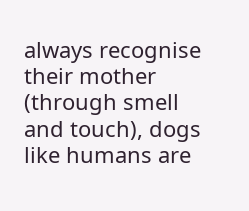always recognise their mother (through smell and touch), dogs like humans are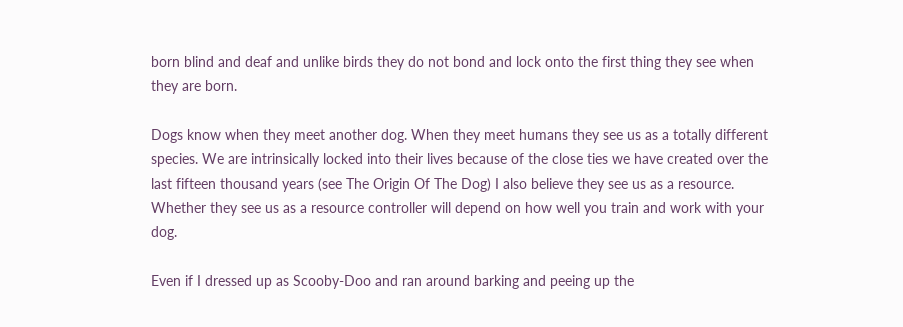born blind and deaf and unlike birds they do not bond and lock onto the first thing they see when they are born.

Dogs know when they meet another dog. When they meet humans they see us as a totally different species. We are intrinsically locked into their lives because of the close ties we have created over the last fifteen thousand years (see The Origin Of The Dog) I also believe they see us as a resource. Whether they see us as a resource controller will depend on how well you train and work with your dog.

Even if I dressed up as Scooby-Doo and ran around barking and peeing up the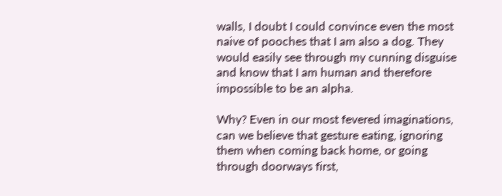walls, I doubt I could convince even the most naive of pooches that I am also a dog. They would easily see through my cunning disguise and know that I am human and therefore impossible to be an alpha.

Why? Even in our most fevered imaginations, can we believe that gesture eating, ignoring them when coming back home, or going through doorways first,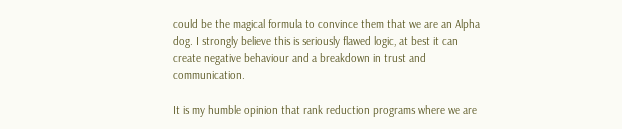could be the magical formula to convince them that we are an Alpha dog. I strongly believe this is seriously flawed logic, at best it can create negative behaviour and a breakdown in trust and communication.

It is my humble opinion that rank reduction programs where we are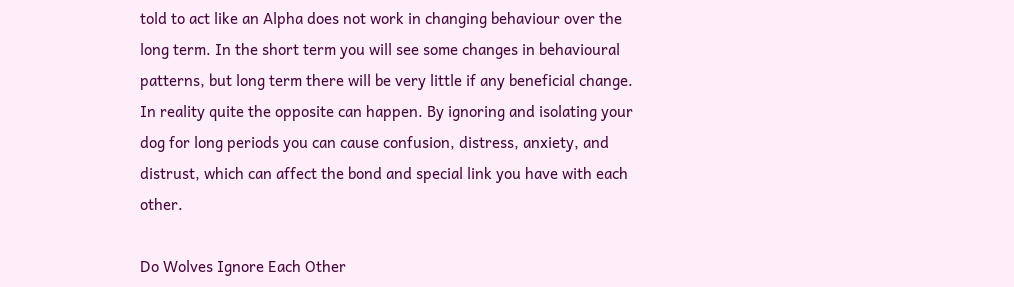told to act like an Alpha does not work in changing behaviour over the long term. In the short term you will see some changes in behavioural patterns, but long term there will be very little if any beneficial change. In reality quite the opposite can happen. By ignoring and isolating your dog for long periods you can cause confusion, distress, anxiety, and distrust, which can affect the bond and special link you have with each other.

Do Wolves Ignore Each Other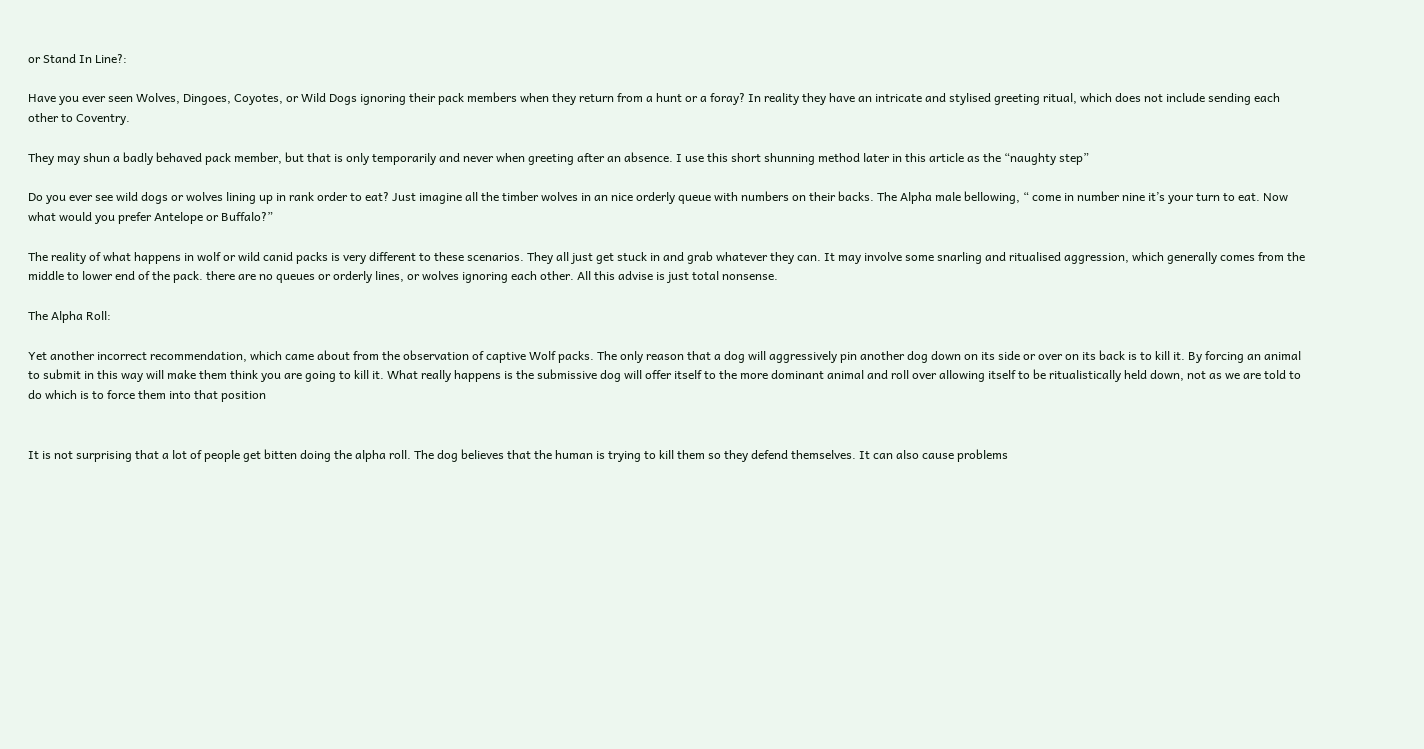or Stand In Line?:

Have you ever seen Wolves, Dingoes, Coyotes, or Wild Dogs ignoring their pack members when they return from a hunt or a foray? In reality they have an intricate and stylised greeting ritual, which does not include sending each other to Coventry.

They may shun a badly behaved pack member, but that is only temporarily and never when greeting after an absence. I use this short shunning method later in this article as the “naughty step”

Do you ever see wild dogs or wolves lining up in rank order to eat? Just imagine all the timber wolves in an nice orderly queue with numbers on their backs. The Alpha male bellowing, “ come in number nine it’s your turn to eat. Now what would you prefer Antelope or Buffalo?”

The reality of what happens in wolf or wild canid packs is very different to these scenarios. They all just get stuck in and grab whatever they can. It may involve some snarling and ritualised aggression, which generally comes from the middle to lower end of the pack. there are no queues or orderly lines, or wolves ignoring each other. All this advise is just total nonsense.

The Alpha Roll:

Yet another incorrect recommendation, which came about from the observation of captive Wolf packs. The only reason that a dog will aggressively pin another dog down on its side or over on its back is to kill it. By forcing an animal to submit in this way will make them think you are going to kill it. What really happens is the submissive dog will offer itself to the more dominant animal and roll over allowing itself to be ritualistically held down, not as we are told to do which is to force them into that position


It is not surprising that a lot of people get bitten doing the alpha roll. The dog believes that the human is trying to kill them so they defend themselves. It can also cause problems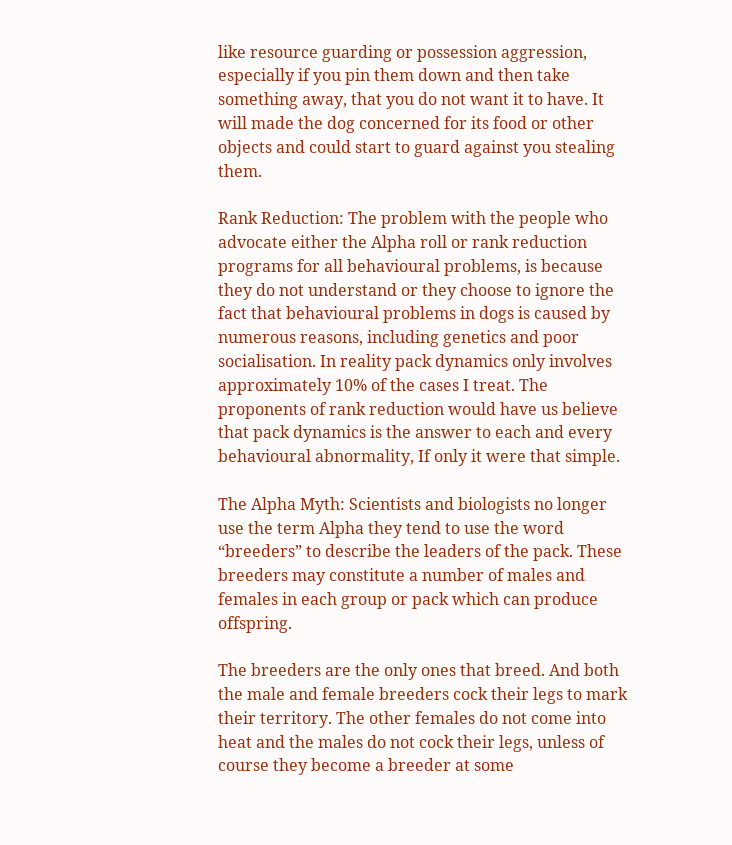like resource guarding or possession aggression, especially if you pin them down and then take something away, that you do not want it to have. It will made the dog concerned for its food or other objects and could start to guard against you stealing them.

Rank Reduction: The problem with the people who advocate either the Alpha roll or rank reduction programs for all behavioural problems, is because they do not understand or they choose to ignore the fact that behavioural problems in dogs is caused by numerous reasons, including genetics and poor socialisation. In reality pack dynamics only involves approximately 10% of the cases I treat. The proponents of rank reduction would have us believe that pack dynamics is the answer to each and every behavioural abnormality, If only it were that simple.

The Alpha Myth: Scientists and biologists no longer use the term Alpha they tend to use the word “breeders” to describe the leaders of the pack. These breeders may constitute a number of males and females in each group or pack which can produce offspring.

The breeders are the only ones that breed. And both the male and female breeders cock their legs to mark their territory. The other females do not come into heat and the males do not cock their legs, unless of course they become a breeder at some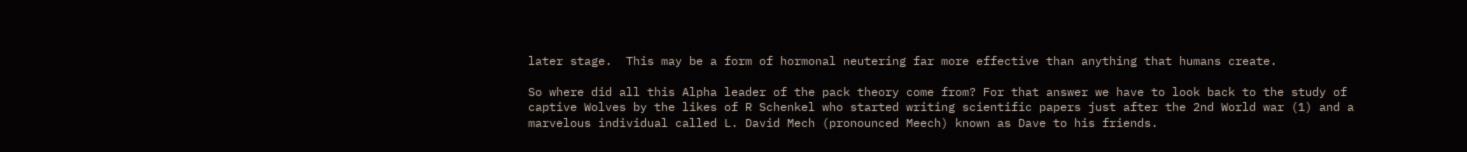later stage.  This may be a form of hormonal neutering far more effective than anything that humans create.

So where did all this Alpha leader of the pack theory come from? For that answer we have to look back to the study of captive Wolves by the likes of R Schenkel who started writing scientific papers just after the 2nd World war (1) and a marvelous individual called L. David Mech (pronounced Meech) known as Dave to his friends.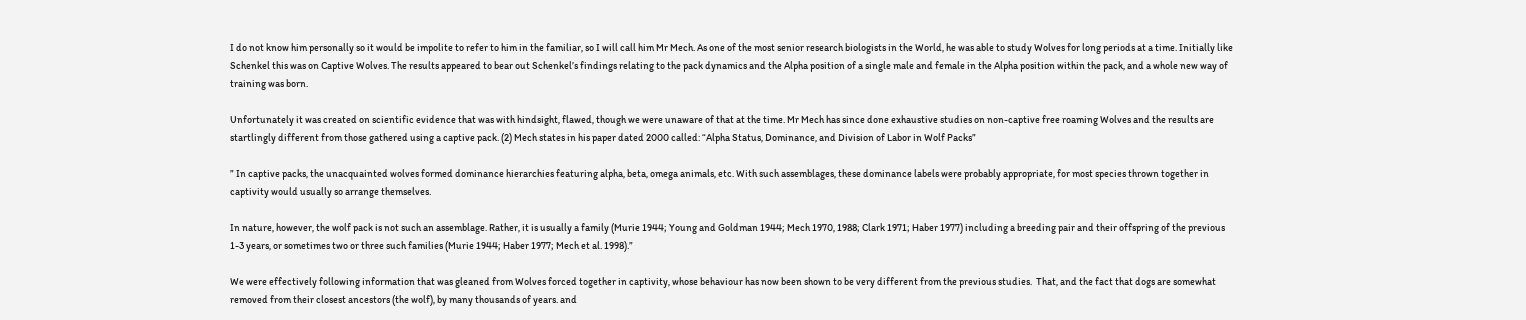I do not know him personally so it would be impolite to refer to him in the familiar, so I will call him Mr Mech. As one of the most senior research biologists in the World, he was able to study Wolves for long periods at a time. Initially like Schenkel this was on Captive Wolves. The results appeared to bear out Schenkel’s findings relating to the pack dynamics and the Alpha position of a single male and female in the Alpha position within the pack, and a whole new way of training was born.

Unfortunately it was created on scientific evidence that was with hindsight, flawed, though we were unaware of that at the time. Mr Mech has since done exhaustive studies on non-captive free roaming Wolves and the results are startlingly different from those gathered using a captive pack. (2) Mech states in his paper dated 2000 called: “Alpha Status, Dominance, and Division of Labor in Wolf Packs”

” In captive packs, the unacquainted wolves formed dominance hierarchies featuring alpha, beta, omega animals, etc. With such assemblages, these dominance labels were probably appropriate, for most species thrown together in captivity would usually so arrange themselves.

In nature, however, the wolf pack is not such an assemblage. Rather, it is usually a family (Murie 1944; Young and Goldman 1944; Mech 1970, 1988; Clark 1971; Haber 1977) including a breeding pair and their offspring of the previous 1-3 years, or sometimes two or three such families (Murie 1944; Haber 1977; Mech et al. 1998).”

We were effectively following information that was gleaned from Wolves forced together in captivity, whose behaviour has now been shown to be very different from the previous studies.  That, and the fact that dogs are somewhat removed from their closest ancestors (the wolf), by many thousands of years. and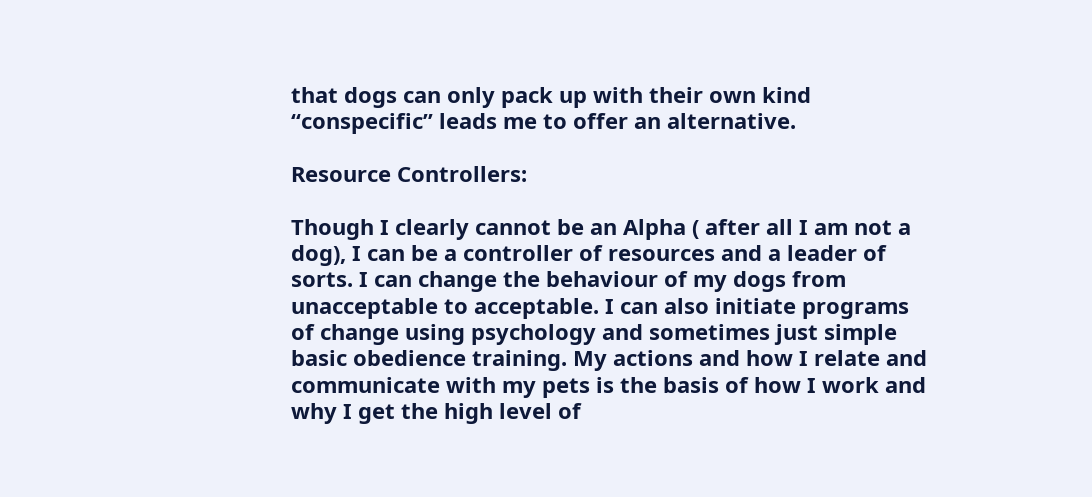that dogs can only pack up with their own kind “conspecific” leads me to offer an alternative.

Resource Controllers:

Though I clearly cannot be an Alpha ( after all I am not a dog), I can be a controller of resources and a leader of sorts. I can change the behaviour of my dogs from unacceptable to acceptable. I can also initiate programs of change using psychology and sometimes just simple basic obedience training. My actions and how I relate and communicate with my pets is the basis of how I work and why I get the high level of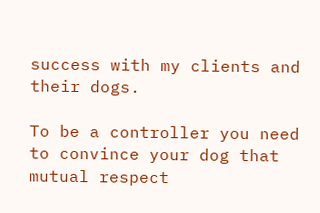success with my clients and their dogs.

To be a controller you need to convince your dog that mutual respect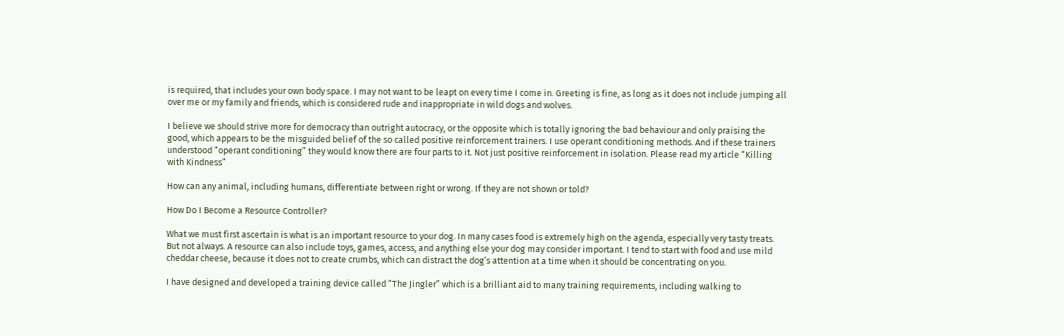is required, that includes your own body space. I may not want to be leapt on every time I come in. Greeting is fine, as long as it does not include jumping all over me or my family and friends, which is considered rude and inappropriate in wild dogs and wolves.

I believe we should strive more for democracy than outright autocracy, or the opposite which is totally ignoring the bad behaviour and only praising the good, which appears to be the misguided belief of the so called positive reinforcement trainers. I use operant conditioning methods. And if these trainers understood “operant conditioning” they would know there are four parts to it. Not just positive reinforcement in isolation. Please read my article “Killing with Kindness”

How can any animal, including humans, differentiate between right or wrong. If they are not shown or told?

How Do I Become a Resource Controller?

What we must first ascertain is what is an important resource to your dog. In many cases food is extremely high on the agenda, especially very tasty treats. But not always. A resource can also include toys, games, access, and anything else your dog may consider important. I tend to start with food and use mild cheddar cheese, because it does not to create crumbs, which can distract the dog’s attention at a time when it should be concentrating on you.

I have designed and developed a training device called “The Jingler” which is a brilliant aid to many training requirements, including walking to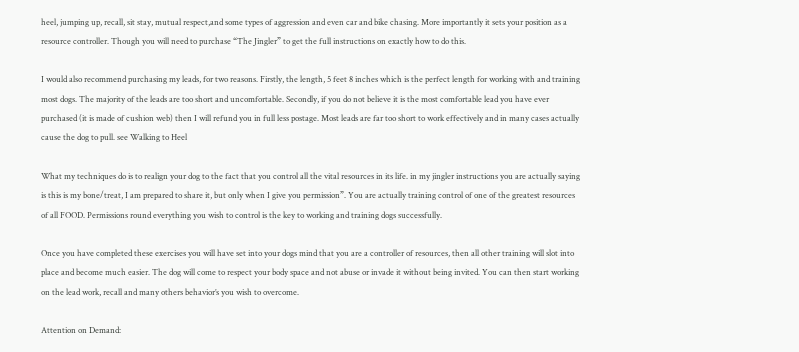heel, jumping up, recall, sit stay, mutual respect,and some types of aggression and even car and bike chasing. More importantly it sets your position as a resource controller. Though you will need to purchase “The Jingler” to get the full instructions on exactly how to do this.

I would also recommend purchasing my leads, for two reasons. Firstly, the length, 5 feet 8 inches which is the perfect length for working with and training most dogs. The majority of the leads are too short and uncomfortable. Secondly, if you do not believe it is the most comfortable lead you have ever purchased (it is made of cushion web) then I will refund you in full less postage. Most leads are far too short to work effectively and in many cases actually cause the dog to pull. see Walking to Heel

What my techniques do is to realign your dog to the fact that you control all the vital resources in its life. in my jingler instructions you are actually saying is this is my bone/treat, I am prepared to share it, but only when I give you permission”. You are actually training control of one of the greatest resources of all FOOD. Permissions round everything you wish to control is the key to working and training dogs successfully.

Once you have completed these exercises you will have set into your dogs mind that you are a controller of resources, then all other training will slot into place and become much easier. The dog will come to respect your body space and not abuse or invade it without being invited. You can then start working on the lead work, recall and many others behavior’s you wish to overcome.

Attention on Demand: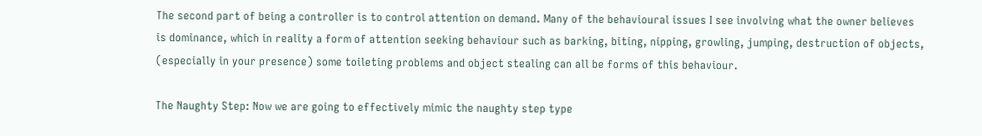The second part of being a controller is to control attention on demand. Many of the behavioural issues I see involving what the owner believes is dominance, which in reality a form of attention seeking behaviour such as barking, biting, nipping, growling, jumping, destruction of objects, (especially in your presence) some toileting problems and object stealing can all be forms of this behaviour.

The Naughty Step: Now we are going to effectively mimic the naughty step type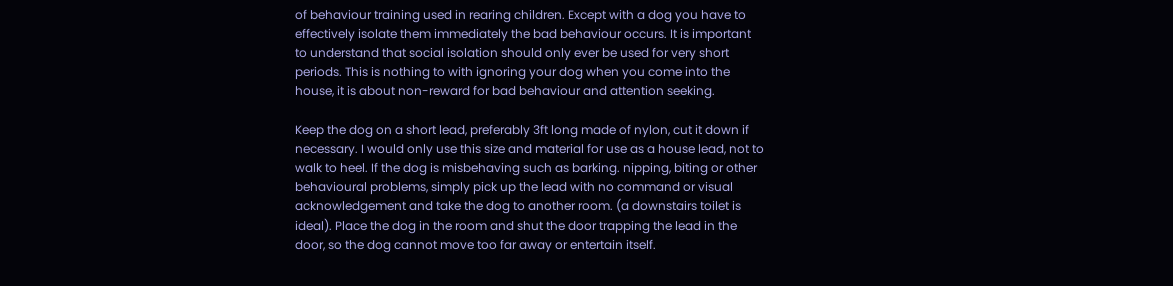of behaviour training used in rearing children. Except with a dog you have to effectively isolate them immediately the bad behaviour occurs. It is important to understand that social isolation should only ever be used for very short periods. This is nothing to with ignoring your dog when you come into the house, it is about non-reward for bad behaviour and attention seeking.

Keep the dog on a short lead, preferably 3ft long made of nylon, cut it down if necessary. I would only use this size and material for use as a house lead, not to walk to heel. If the dog is misbehaving such as barking. nipping, biting or other behavioural problems, simply pick up the lead with no command or visual acknowledgement and take the dog to another room. (a downstairs toilet is ideal). Place the dog in the room and shut the door trapping the lead in the door, so the dog cannot move too far away or entertain itself.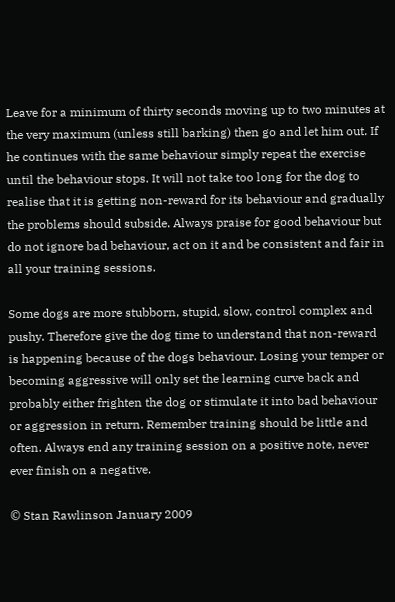Leave for a minimum of thirty seconds moving up to two minutes at the very maximum (unless still barking) then go and let him out. If he continues with the same behaviour simply repeat the exercise until the behaviour stops. It will not take too long for the dog to realise that it is getting non-reward for its behaviour and gradually the problems should subside. Always praise for good behaviour but do not ignore bad behaviour, act on it and be consistent and fair in all your training sessions.

Some dogs are more stubborn, stupid, slow, control complex and pushy. Therefore give the dog time to understand that non-reward is happening because of the dogs behaviour. Losing your temper or becoming aggressive will only set the learning curve back and probably either frighten the dog or stimulate it into bad behaviour or aggression in return. Remember training should be little and often. Always end any training session on a positive note, never ever finish on a negative.

© Stan Rawlinson January 2009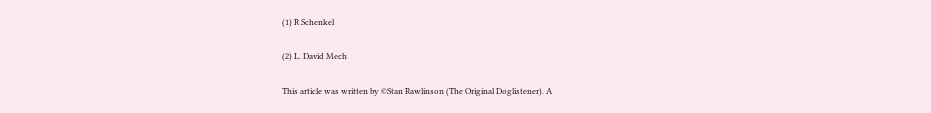(1) R Schenkel

(2) L. David Mech

This article was written by ©Stan Rawlinson (The Original Doglistener). A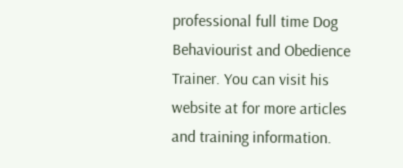professional full time Dog Behaviourist and Obedience Trainer. You can visit his website at for more articles and training information.